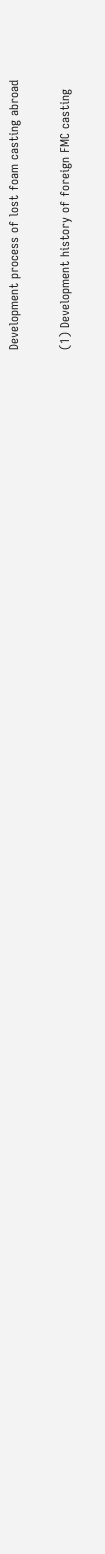Development process of lost foam casting abroad

(1) Development history of foreign FMC casting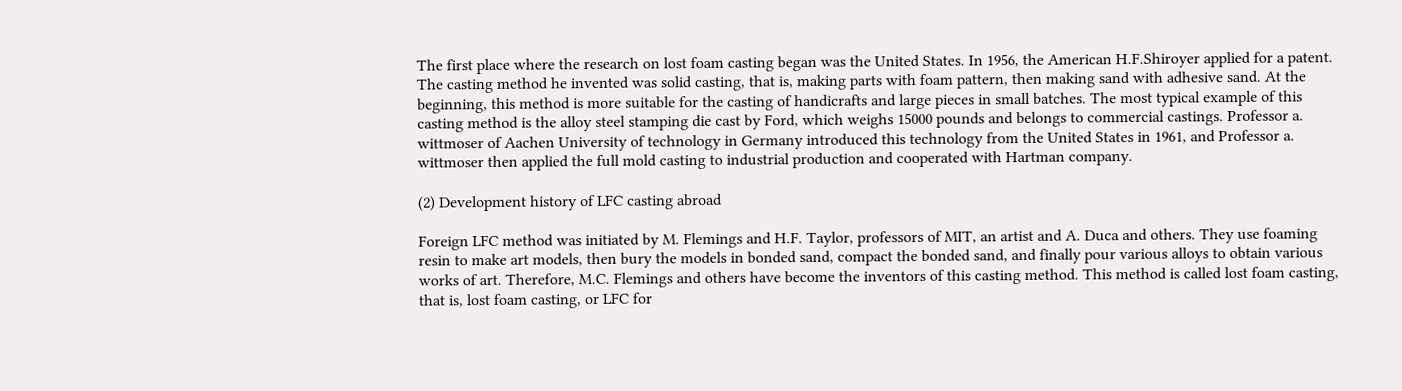The first place where the research on lost foam casting began was the United States. In 1956, the American H.F.Shiroyer applied for a patent. The casting method he invented was solid casting, that is, making parts with foam pattern, then making sand with adhesive sand. At the beginning, this method is more suitable for the casting of handicrafts and large pieces in small batches. The most typical example of this casting method is the alloy steel stamping die cast by Ford, which weighs 15000 pounds and belongs to commercial castings. Professor a. wittmoser of Aachen University of technology in Germany introduced this technology from the United States in 1961, and Professor a. wittmoser then applied the full mold casting to industrial production and cooperated with Hartman company.

(2) Development history of LFC casting abroad

Foreign LFC method was initiated by M. Flemings and H.F. Taylor, professors of MIT, an artist and A. Duca and others. They use foaming resin to make art models, then bury the models in bonded sand, compact the bonded sand, and finally pour various alloys to obtain various works of art. Therefore, M.C. Flemings and others have become the inventors of this casting method. This method is called lost foam casting, that is, lost foam casting, or LFC for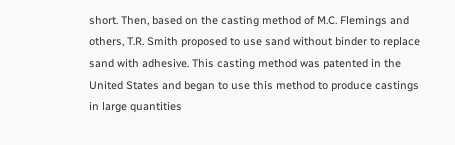short. Then, based on the casting method of M.C. Flemings and others, T.R. Smith proposed to use sand without binder to replace sand with adhesive. This casting method was patented in the United States and began to use this method to produce castings in large quantities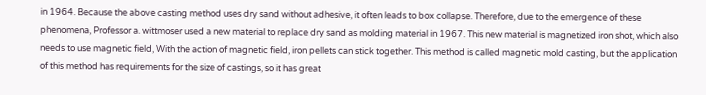in 1964. Because the above casting method uses dry sand without adhesive, it often leads to box collapse. Therefore, due to the emergence of these phenomena, Professor a. wittmoser used a new material to replace dry sand as molding material in 1967. This new material is magnetized iron shot, which also needs to use magnetic field, With the action of magnetic field, iron pellets can stick together. This method is called magnetic mold casting, but the application of this method has requirements for the size of castings, so it has great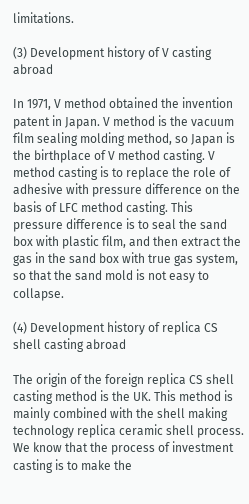limitations.

(3) Development history of V casting abroad

In 1971, V method obtained the invention patent in Japan. V method is the vacuum film sealing molding method, so Japan is the birthplace of V method casting. V method casting is to replace the role of adhesive with pressure difference on the basis of LFC method casting. This pressure difference is to seal the sand box with plastic film, and then extract the gas in the sand box with true gas system, so that the sand mold is not easy to collapse.

(4) Development history of replica CS shell casting abroad

The origin of the foreign replica CS shell casting method is the UK. This method is mainly combined with the shell making technology replica ceramic shell process. We know that the process of investment casting is to make the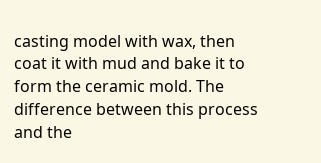casting model with wax, then coat it with mud and bake it to form the ceramic mold. The difference between this process and the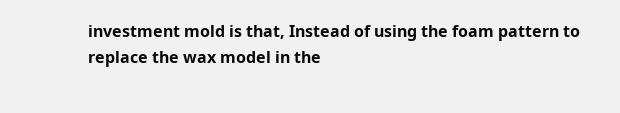investment mold is that, Instead of using the foam pattern to replace the wax model in the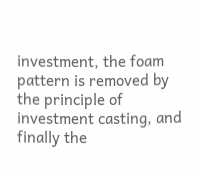investment, the foam pattern is removed by the principle of investment casting, and finally the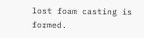lost foam casting is formed.